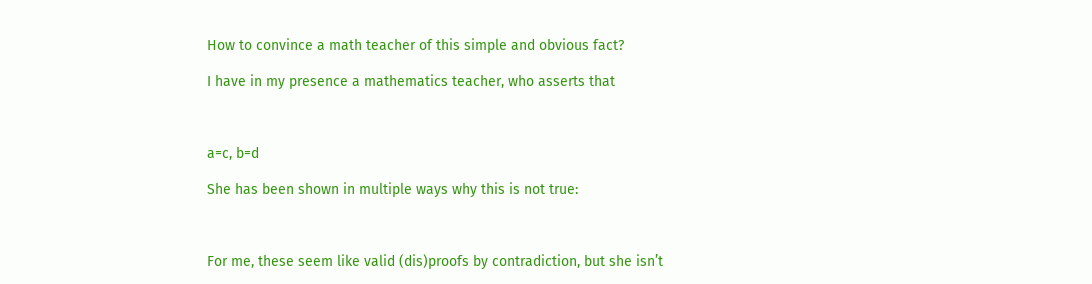How to convince a math teacher of this simple and obvious fact?

I have in my presence a mathematics teacher, who asserts that



a=c, b=d

She has been shown in multiple ways why this is not true:



For me, these seem like valid (dis)proofs by contradiction, but she isn’t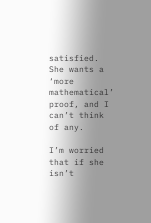satisfied. She wants a ‘more mathematical’ proof, and I can’t think of any.

I’m worried that if she isn’t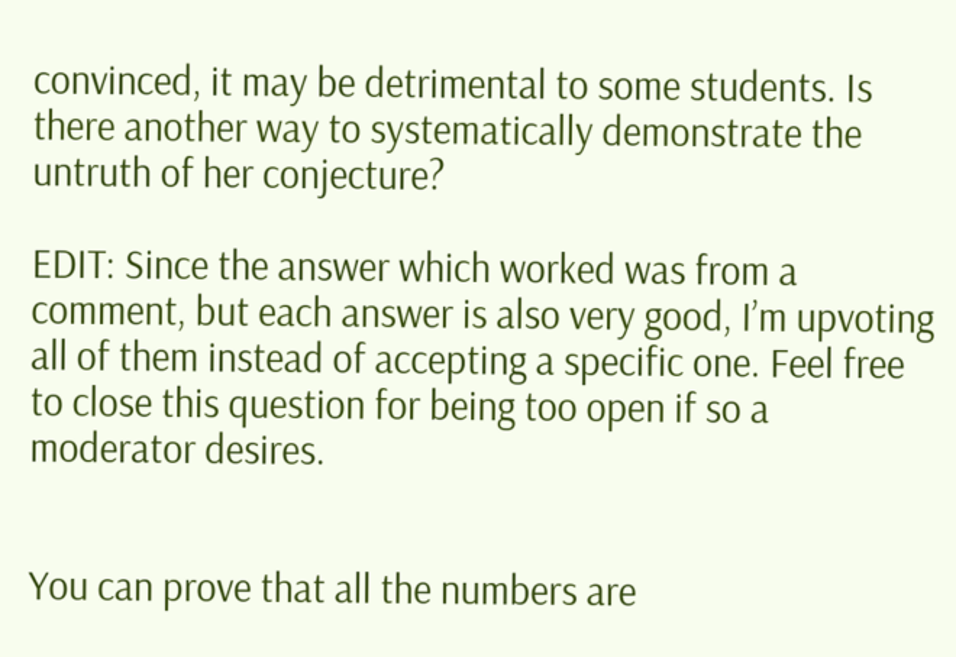convinced, it may be detrimental to some students. Is there another way to systematically demonstrate the untruth of her conjecture?

EDIT: Since the answer which worked was from a comment, but each answer is also very good, I’m upvoting all of them instead of accepting a specific one. Feel free to close this question for being too open if so a moderator desires.


You can prove that all the numbers are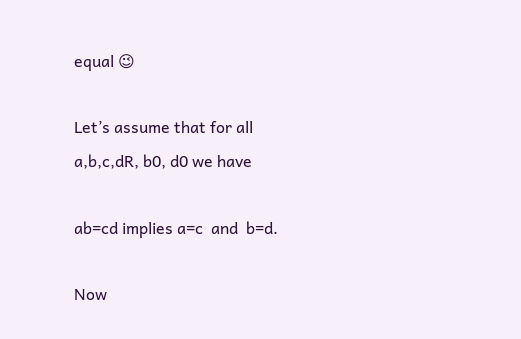equal 😉

Let’s assume that for all a,b,c,dR, b0, d0 we have

ab=cd implies a=c  and  b=d.

Now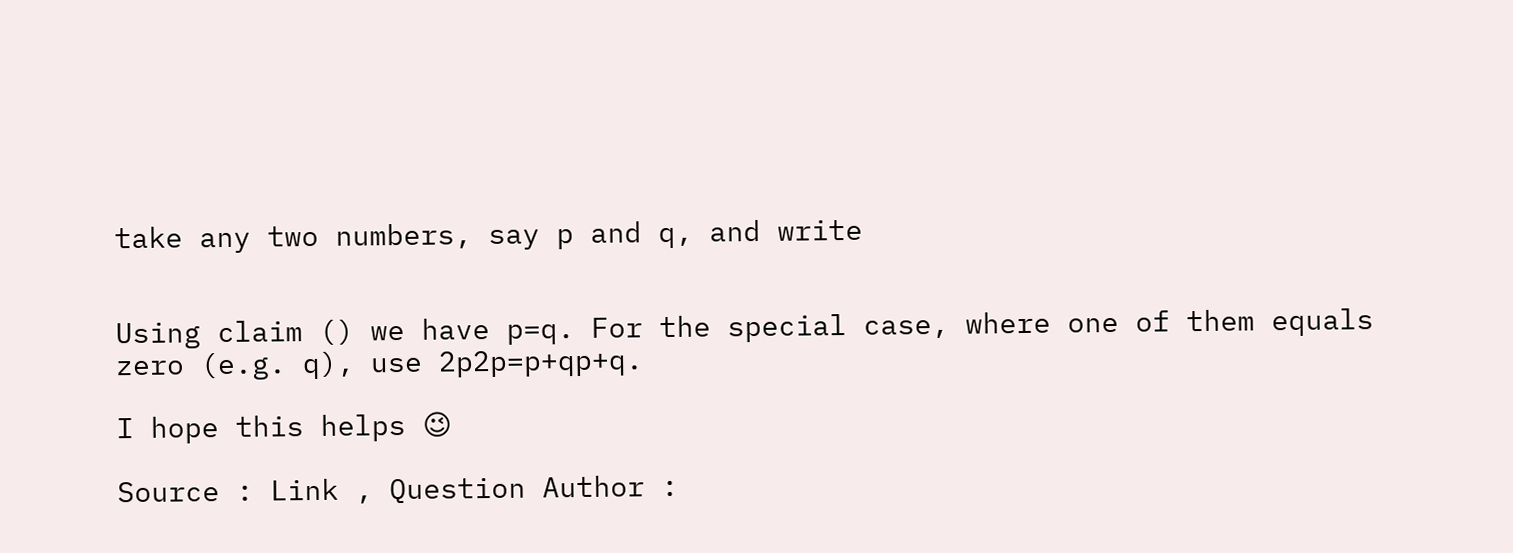take any two numbers, say p and q, and write


Using claim () we have p=q. For the special case, where one of them equals zero (e.g. q), use 2p2p=p+qp+q.

I hope this helps 😉

Source : Link , Question Author :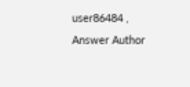user86484 , Answer Author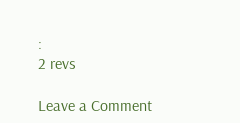:
2 revs

Leave a Comment